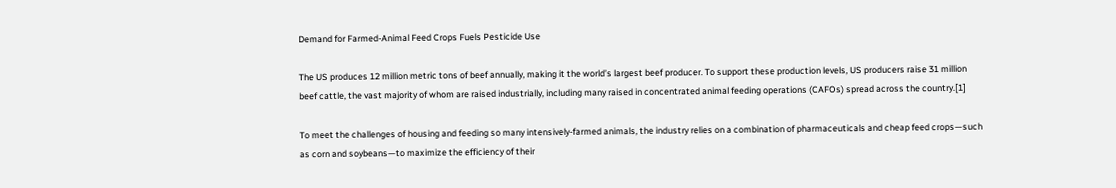Demand for Farmed-Animal Feed Crops Fuels Pesticide Use

The US produces 12 million metric tons of beef annually, making it the world’s largest beef producer. To support these production levels, US producers raise 31 million beef cattle, the vast majority of whom are raised industrially, including many raised in concentrated animal feeding operations (CAFOs) spread across the country.[1]

To meet the challenges of housing and feeding so many intensively-farmed animals, the industry relies on a combination of pharmaceuticals and cheap feed crops—such as corn and soybeans—to maximize the efficiency of their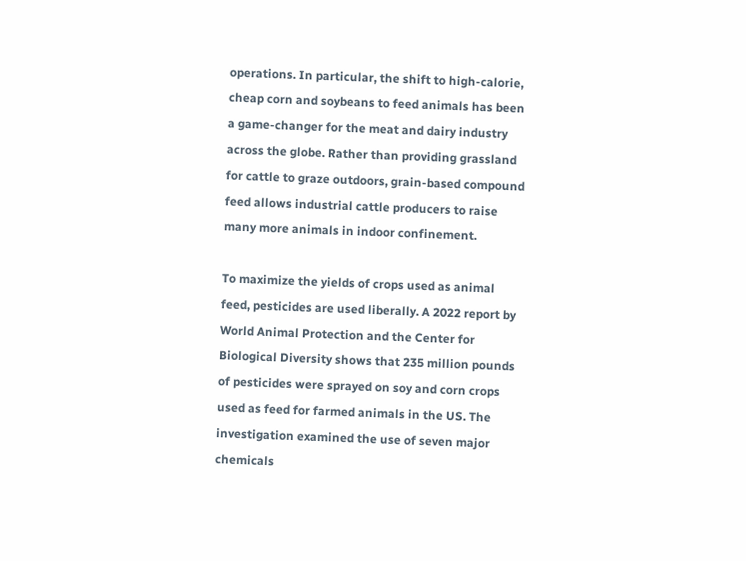operations. In particular, the shift to high-calorie, cheap corn and soybeans to feed animals has been a game-changer for the meat and dairy industry across the globe. Rather than providing grassland for cattle to graze outdoors, grain-based compound feed allows industrial cattle producers to raise many more animals in indoor confinement.

To maximize the yields of crops used as animal feed, pesticides are used liberally. A 2022 report by World Animal Protection and the Center for Biological Diversity shows that 235 million pounds of pesticides were sprayed on soy and corn crops used as feed for farmed animals in the US. The investigation examined the use of seven major chemicals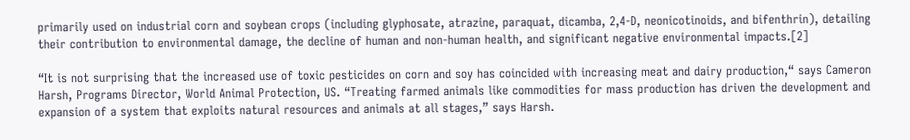primarily used on industrial corn and soybean crops (including glyphosate, atrazine, paraquat, dicamba, 2,4-D, neonicotinoids, and bifenthrin), detailing their contribution to environmental damage, the decline of human and non-human health, and significant negative environmental impacts.[2]

“It is not surprising that the increased use of toxic pesticides on corn and soy has coincided with increasing meat and dairy production,“ says Cameron Harsh, Programs Director, World Animal Protection, US. “Treating farmed animals like commodities for mass production has driven the development and expansion of a system that exploits natural resources and animals at all stages,” says Harsh.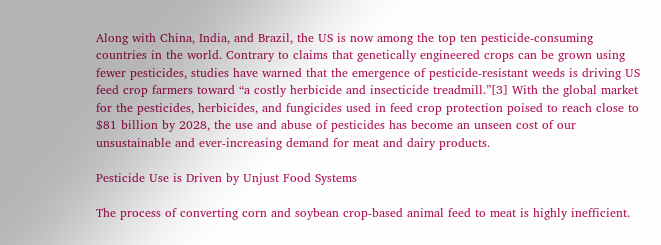Along with China, India, and Brazil, the US is now among the top ten pesticide-consuming countries in the world. Contrary to claims that genetically engineered crops can be grown using fewer pesticides, studies have warned that the emergence of pesticide-resistant weeds is driving US feed crop farmers toward “a costly herbicide and insecticide treadmill.”[3] With the global market for the pesticides, herbicides, and fungicides used in feed crop protection poised to reach close to $81 billion by 2028, the use and abuse of pesticides has become an unseen cost of our unsustainable and ever-increasing demand for meat and dairy products.

Pesticide Use is Driven by Unjust Food Systems

The process of converting corn and soybean crop-based animal feed to meat is highly inefficient.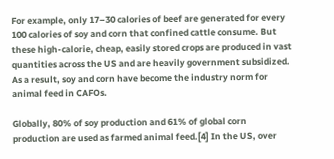For example, only 17–30 calories of beef are generated for every 100 calories of soy and corn that confined cattle consume. But these high-calorie, cheap, easily stored crops are produced in vast quantities across the US and are heavily government subsidized. As a result, soy and corn have become the industry norm for animal feed in CAFOs.

Globally, 80% of soy production and 61% of global corn production are used as farmed animal feed.[4] In the US, over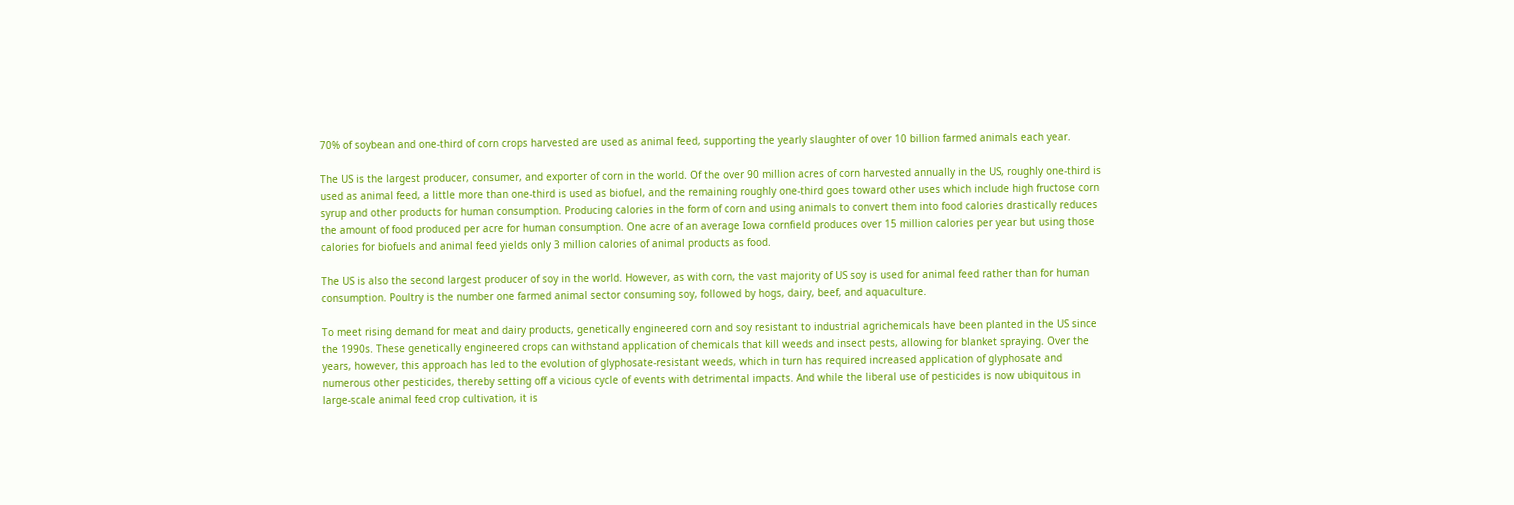70% of soybean and one-third of corn crops harvested are used as animal feed, supporting the yearly slaughter of over 10 billion farmed animals each year.

The US is the largest producer, consumer, and exporter of corn in the world. Of the over 90 million acres of corn harvested annually in the US, roughly one-third is used as animal feed, a little more than one-third is used as biofuel, and the remaining roughly one-third goes toward other uses which include high fructose corn syrup and other products for human consumption. Producing calories in the form of corn and using animals to convert them into food calories drastically reduces the amount of food produced per acre for human consumption. One acre of an average Iowa cornfield produces over 15 million calories per year but using those calories for biofuels and animal feed yields only 3 million calories of animal products as food.

The US is also the second largest producer of soy in the world. However, as with corn, the vast majority of US soy is used for animal feed rather than for human consumption. Poultry is the number one farmed animal sector consuming soy, followed by hogs, dairy, beef, and aquaculture.

To meet rising demand for meat and dairy products, genetically engineered corn and soy resistant to industrial agrichemicals have been planted in the US since the 1990s. These genetically engineered crops can withstand application of chemicals that kill weeds and insect pests, allowing for blanket spraying. Over the years, however, this approach has led to the evolution of glyphosate-resistant weeds, which in turn has required increased application of glyphosate and numerous other pesticides, thereby setting off a vicious cycle of events with detrimental impacts. And while the liberal use of pesticides is now ubiquitous in large-scale animal feed crop cultivation, it is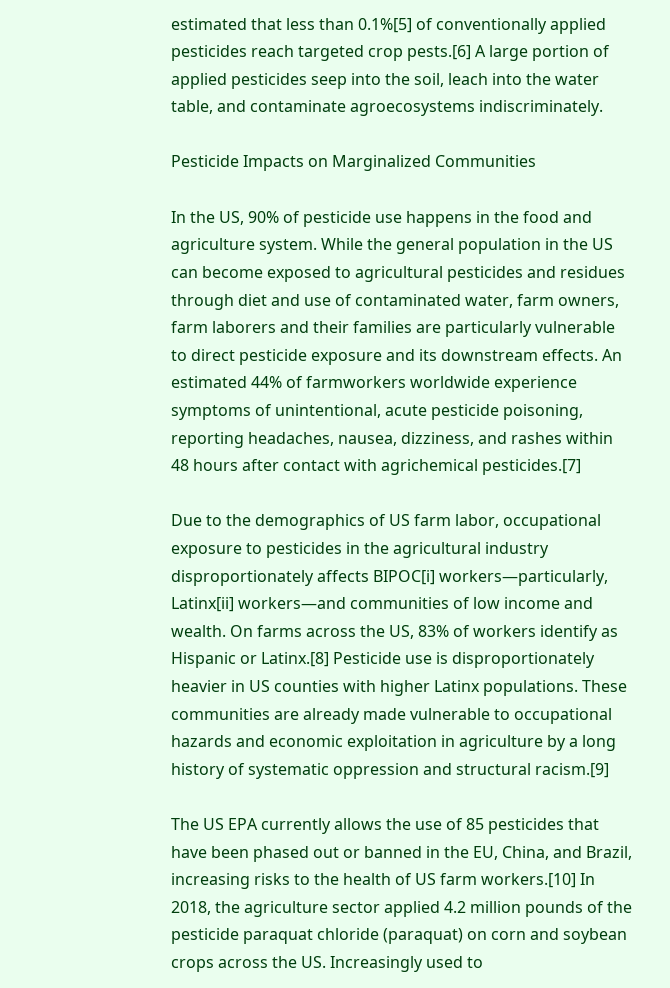estimated that less than 0.1%[5] of conventionally applied pesticides reach targeted crop pests.[6] A large portion of applied pesticides seep into the soil, leach into the water table, and contaminate agroecosystems indiscriminately.

Pesticide Impacts on Marginalized Communities

In the US, 90% of pesticide use happens in the food and agriculture system. While the general population in the US can become exposed to agricultural pesticides and residues through diet and use of contaminated water, farm owners, farm laborers and their families are particularly vulnerable to direct pesticide exposure and its downstream effects. An estimated 44% of farmworkers worldwide experience symptoms of unintentional, acute pesticide poisoning, reporting headaches, nausea, dizziness, and rashes within 48 hours after contact with agrichemical pesticides.[7]

Due to the demographics of US farm labor, occupational exposure to pesticides in the agricultural industry disproportionately affects BIPOC[i] workers—particularly, Latinx[ii] workers—and communities of low income and wealth. On farms across the US, 83% of workers identify as Hispanic or Latinx.[8] Pesticide use is disproportionately heavier in US counties with higher Latinx populations. These communities are already made vulnerable to occupational hazards and economic exploitation in agriculture by a long history of systematic oppression and structural racism.[9]

The US EPA currently allows the use of 85 pesticides that have been phased out or banned in the EU, China, and Brazil, increasing risks to the health of US farm workers.[10] In 2018, the agriculture sector applied 4.2 million pounds of the pesticide paraquat chloride (paraquat) on corn and soybean crops across the US. Increasingly used to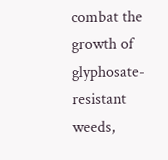combat the growth of glyphosate-resistant weeds,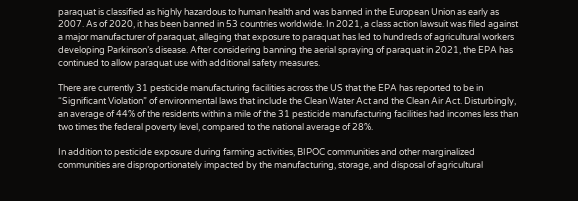paraquat is classified as highly hazardous to human health and was banned in the European Union as early as 2007. As of 2020, it has been banned in 53 countries worldwide. In 2021, a class action lawsuit was filed against a major manufacturer of paraquat, alleging that exposure to paraquat has led to hundreds of agricultural workers developing Parkinson’s disease. After considering banning the aerial spraying of paraquat in 2021, the EPA has continued to allow paraquat use with additional safety measures.

There are currently 31 pesticide manufacturing facilities across the US that the EPA has reported to be in “Significant Violation” of environmental laws that include the Clean Water Act and the Clean Air Act. Disturbingly, an average of 44% of the residents within a mile of the 31 pesticide manufacturing facilities had incomes less than two times the federal poverty level, compared to the national average of 28%.

In addition to pesticide exposure during farming activities, BIPOC communities and other marginalized communities are disproportionately impacted by the manufacturing, storage, and disposal of agricultural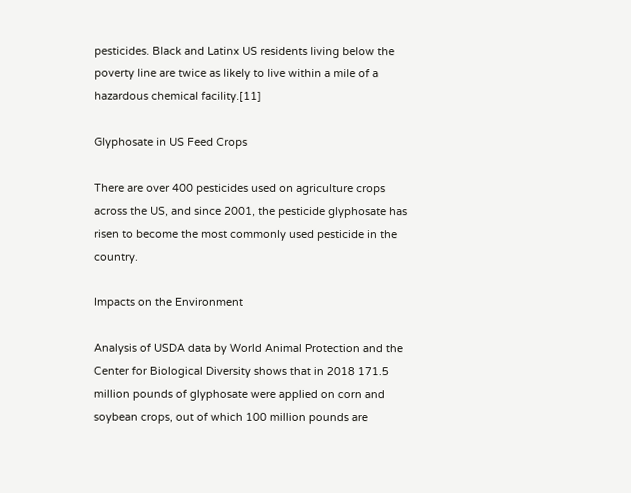pesticides. Black and Latinx US residents living below the poverty line are twice as likely to live within a mile of a hazardous chemical facility.[11]

Glyphosate in US Feed Crops

There are over 400 pesticides used on agriculture crops across the US, and since 2001, the pesticide glyphosate has risen to become the most commonly used pesticide in the country.

Impacts on the Environment

Analysis of USDA data by World Animal Protection and the Center for Biological Diversity shows that in 2018 171.5 million pounds of glyphosate were applied on corn and soybean crops, out of which 100 million pounds are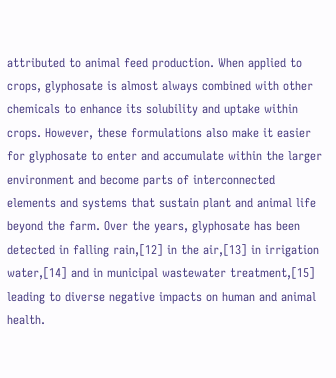attributed to animal feed production. When applied to crops, glyphosate is almost always combined with other chemicals to enhance its solubility and uptake within crops. However, these formulations also make it easier for glyphosate to enter and accumulate within the larger environment and become parts of interconnected elements and systems that sustain plant and animal life beyond the farm. Over the years, glyphosate has been detected in falling rain,[12] in the air,[13] in irrigation water,[14] and in municipal wastewater treatment,[15] leading to diverse negative impacts on human and animal health.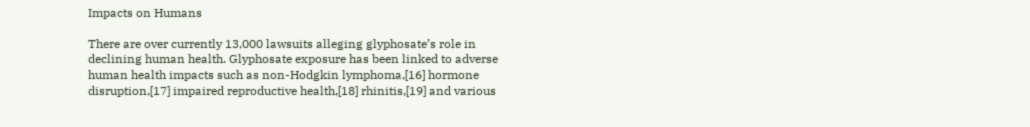Impacts on Humans

There are over currently 13,000 lawsuits alleging glyphosate’s role in declining human health. Glyphosate exposure has been linked to adverse human health impacts such as non-Hodgkin lymphoma,[16] hormone disruption,[17] impaired reproductive health,[18] rhinitis,[19] and various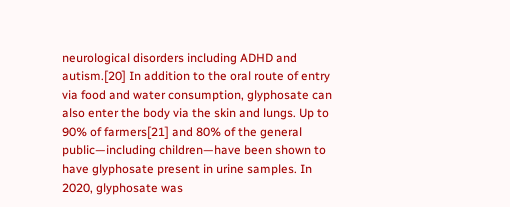neurological disorders including ADHD and autism.[20] In addition to the oral route of entry via food and water consumption, glyphosate can also enter the body via the skin and lungs. Up to 90% of farmers[21] and 80% of the general public—including children—have been shown to have glyphosate present in urine samples. In 2020, glyphosate was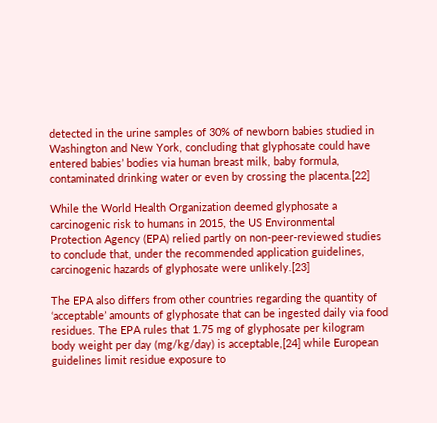detected in the urine samples of 30% of newborn babies studied in Washington and New York, concluding that glyphosate could have entered babies’ bodies via human breast milk, baby formula, contaminated drinking water or even by crossing the placenta.[22]

While the World Health Organization deemed glyphosate a carcinogenic risk to humans in 2015, the US Environmental Protection Agency (EPA) relied partly on non-peer-reviewed studies to conclude that, under the recommended application guidelines, carcinogenic hazards of glyphosate were unlikely.[23]

The EPA also differs from other countries regarding the quantity of ‘acceptable’ amounts of glyphosate that can be ingested daily via food residues. The EPA rules that 1.75 mg of glyphosate per kilogram body weight per day (mg/kg/day) is acceptable,[24] while European guidelines limit residue exposure to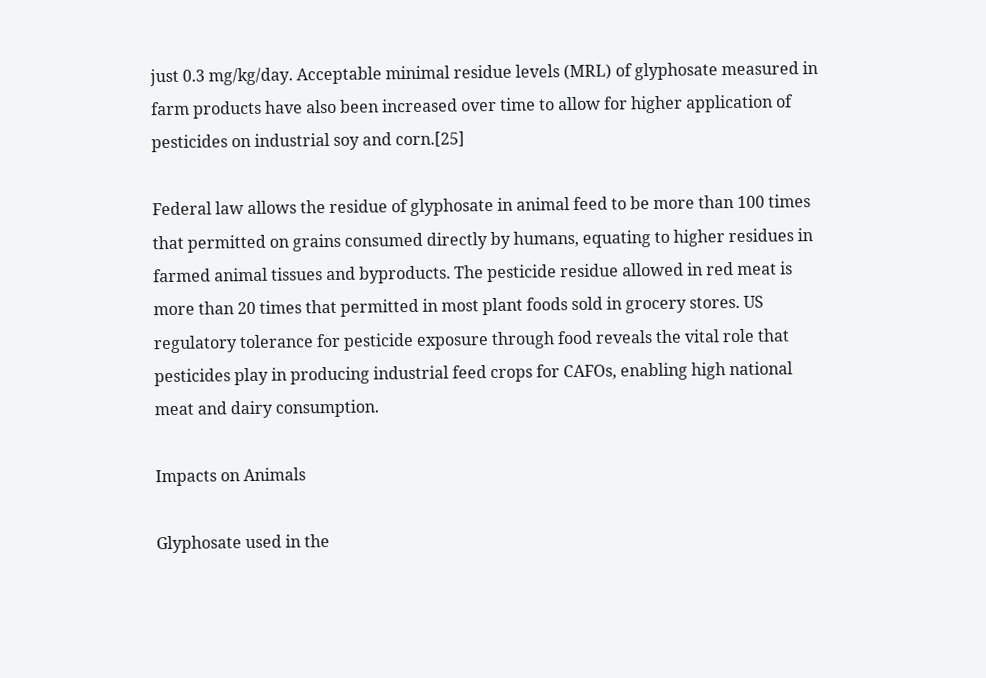just 0.3 mg/kg/day. Acceptable minimal residue levels (MRL) of glyphosate measured in farm products have also been increased over time to allow for higher application of pesticides on industrial soy and corn.[25]

Federal law allows the residue of glyphosate in animal feed to be more than 100 times that permitted on grains consumed directly by humans, equating to higher residues in farmed animal tissues and byproducts. The pesticide residue allowed in red meat is more than 20 times that permitted in most plant foods sold in grocery stores. US regulatory tolerance for pesticide exposure through food reveals the vital role that pesticides play in producing industrial feed crops for CAFOs, enabling high national meat and dairy consumption.

Impacts on Animals

Glyphosate used in the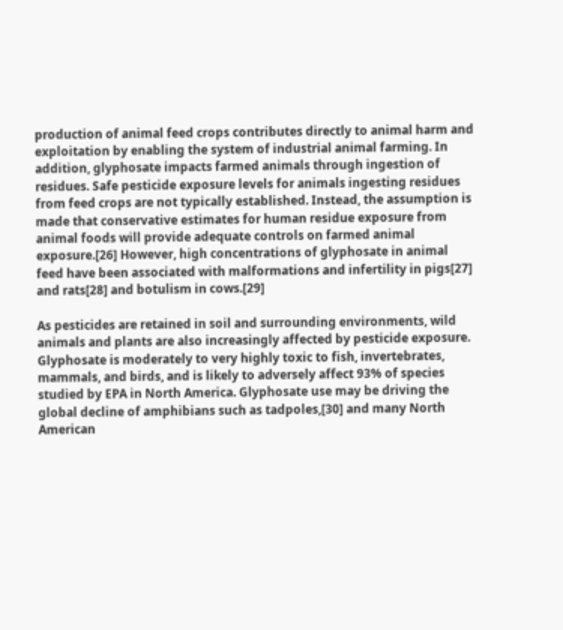production of animal feed crops contributes directly to animal harm and exploitation by enabling the system of industrial animal farming. In addition, glyphosate impacts farmed animals through ingestion of residues. Safe pesticide exposure levels for animals ingesting residues from feed crops are not typically established. Instead, the assumption is made that conservative estimates for human residue exposure from animal foods will provide adequate controls on farmed animal exposure.[26] However, high concentrations of glyphosate in animal feed have been associated with malformations and infertility in pigs[27] and rats[28] and botulism in cows.[29]

As pesticides are retained in soil and surrounding environments, wild animals and plants are also increasingly affected by pesticide exposure. Glyphosate is moderately to very highly toxic to fish, invertebrates, mammals, and birds, and is likely to adversely affect 93% of species studied by EPA in North America. Glyphosate use may be driving the global decline of amphibians such as tadpoles,[30] and many North American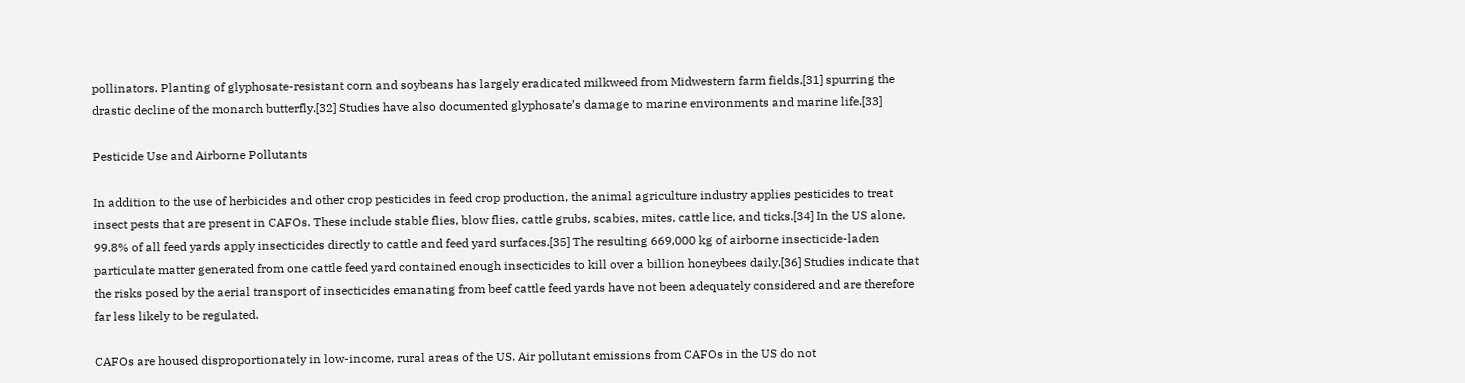pollinators. Planting of glyphosate-resistant corn and soybeans has largely eradicated milkweed from Midwestern farm fields,[31] spurring the drastic decline of the monarch butterfly.[32] Studies have also documented glyphosate’s damage to marine environments and marine life.[33]

Pesticide Use and Airborne Pollutants

In addition to the use of herbicides and other crop pesticides in feed crop production, the animal agriculture industry applies pesticides to treat insect pests that are present in CAFOs. These include stable flies, blow flies, cattle grubs, scabies, mites, cattle lice, and ticks.[34] In the US alone, 99.8% of all feed yards apply insecticides directly to cattle and feed yard surfaces.[35] The resulting 669,000 kg of airborne insecticide-laden particulate matter generated from one cattle feed yard contained enough insecticides to kill over a billion honeybees daily.[36] Studies indicate that the risks posed by the aerial transport of insecticides emanating from beef cattle feed yards have not been adequately considered and are therefore far less likely to be regulated.

CAFOs are housed disproportionately in low-income, rural areas of the US. Air pollutant emissions from CAFOs in the US do not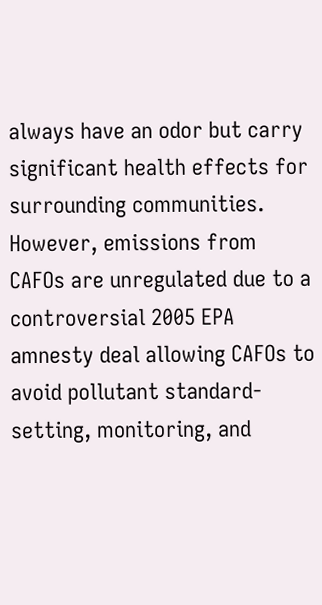always have an odor but carry significant health effects for surrounding communities. However, emissions from CAFOs are unregulated due to a controversial 2005 EPA amnesty deal allowing CAFOs to avoid pollutant standard-setting, monitoring, and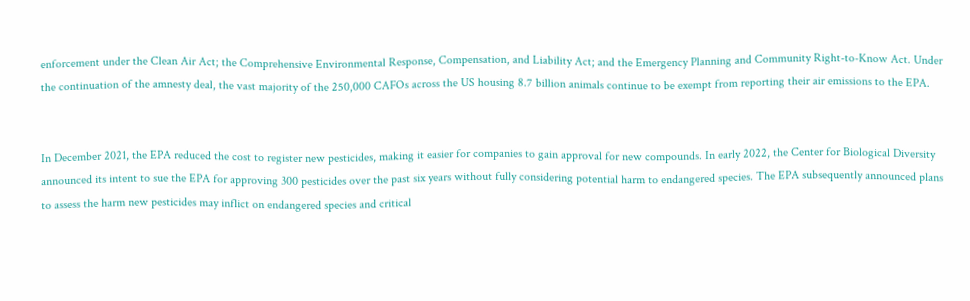enforcement under the Clean Air Act; the Comprehensive Environmental Response, Compensation, and Liability Act; and the Emergency Planning and Community Right-to-Know Act. Under the continuation of the amnesty deal, the vast majority of the 250,000 CAFOs across the US housing 8.7 billion animals continue to be exempt from reporting their air emissions to the EPA.


In December 2021, the EPA reduced the cost to register new pesticides, making it easier for companies to gain approval for new compounds. In early 2022, the Center for Biological Diversity announced its intent to sue the EPA for approving 300 pesticides over the past six years without fully considering potential harm to endangered species. The EPA subsequently announced plans to assess the harm new pesticides may inflict on endangered species and critical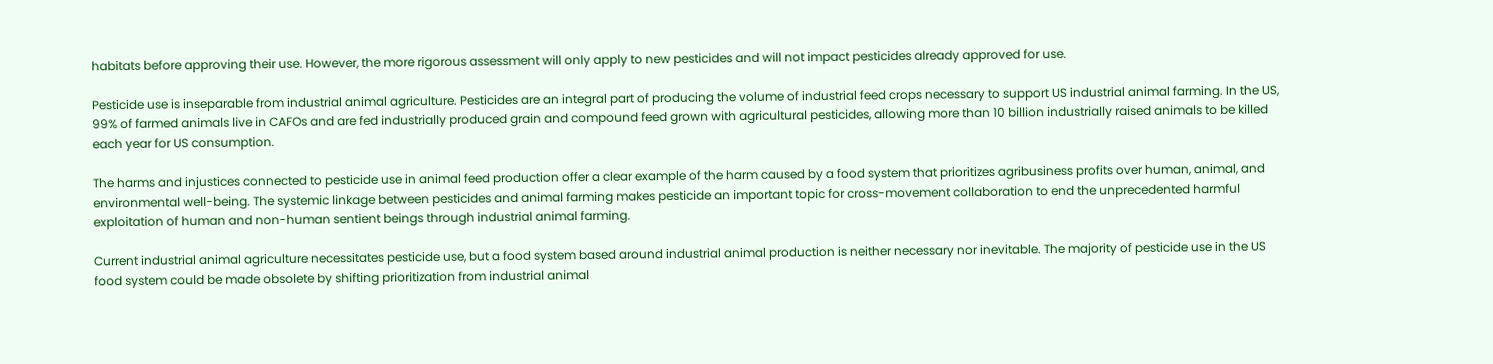habitats before approving their use. However, the more rigorous assessment will only apply to new pesticides and will not impact pesticides already approved for use.

Pesticide use is inseparable from industrial animal agriculture. Pesticides are an integral part of producing the volume of industrial feed crops necessary to support US industrial animal farming. In the US, 99% of farmed animals live in CAFOs and are fed industrially produced grain and compound feed grown with agricultural pesticides, allowing more than 10 billion industrially raised animals to be killed each year for US consumption.

The harms and injustices connected to pesticide use in animal feed production offer a clear example of the harm caused by a food system that prioritizes agribusiness profits over human, animal, and environmental well-being. The systemic linkage between pesticides and animal farming makes pesticide an important topic for cross-movement collaboration to end the unprecedented harmful exploitation of human and non-human sentient beings through industrial animal farming.

Current industrial animal agriculture necessitates pesticide use, but a food system based around industrial animal production is neither necessary nor inevitable. The majority of pesticide use in the US food system could be made obsolete by shifting prioritization from industrial animal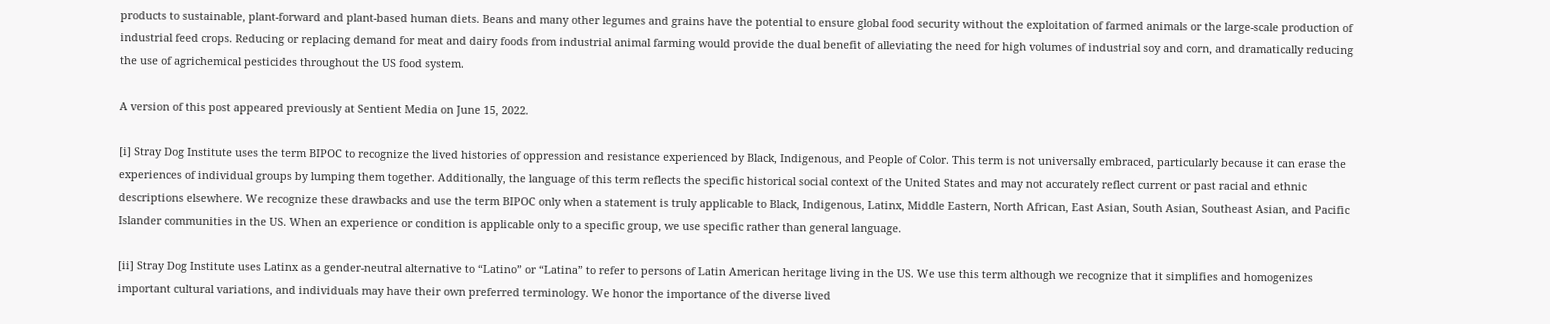products to sustainable, plant-forward and plant-based human diets. Beans and many other legumes and grains have the potential to ensure global food security without the exploitation of farmed animals or the large-scale production of industrial feed crops. Reducing or replacing demand for meat and dairy foods from industrial animal farming would provide the dual benefit of alleviating the need for high volumes of industrial soy and corn, and dramatically reducing the use of agrichemical pesticides throughout the US food system.

A version of this post appeared previously at Sentient Media on June 15, 2022.

[i] Stray Dog Institute uses the term BIPOC to recognize the lived histories of oppression and resistance experienced by Black, Indigenous, and People of Color. This term is not universally embraced, particularly because it can erase the experiences of individual groups by lumping them together. Additionally, the language of this term reflects the specific historical social context of the United States and may not accurately reflect current or past racial and ethnic descriptions elsewhere. We recognize these drawbacks and use the term BIPOC only when a statement is truly applicable to Black, Indigenous, Latinx, Middle Eastern, North African, East Asian, South Asian, Southeast Asian, and Pacific Islander communities in the US. When an experience or condition is applicable only to a specific group, we use specific rather than general language.

[ii] Stray Dog Institute uses Latinx as a gender-neutral alternative to “Latino” or “Latina” to refer to persons of Latin American heritage living in the US. We use this term although we recognize that it simplifies and homogenizes important cultural variations, and individuals may have their own preferred terminology. We honor the importance of the diverse lived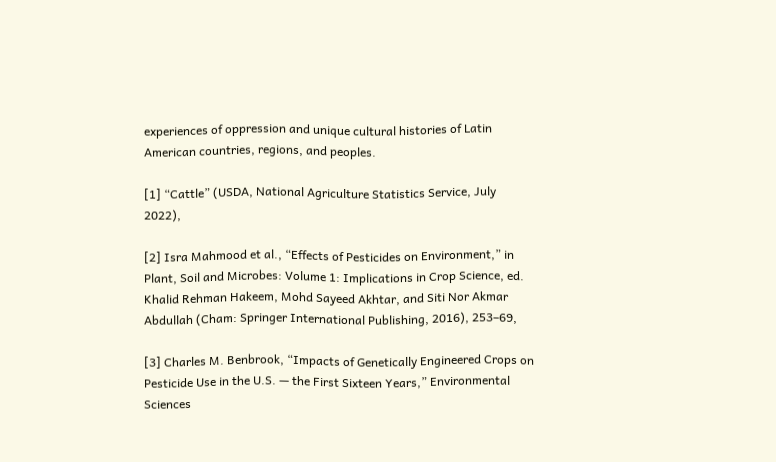experiences of oppression and unique cultural histories of Latin American countries, regions, and peoples.

[1] “Cattle” (USDA, National Agriculture Statistics Service, July 2022),

[2] Isra Mahmood et al., “Effects of Pesticides on Environment,” in Plant, Soil and Microbes: Volume 1: Implications in Crop Science, ed. Khalid Rehman Hakeem, Mohd Sayeed Akhtar, and Siti Nor Akmar Abdullah (Cham: Springer International Publishing, 2016), 253–69,

[3] Charles M. Benbrook, “Impacts of Genetically Engineered Crops on Pesticide Use in the U.S. — the First Sixteen Years,” Environmental Sciences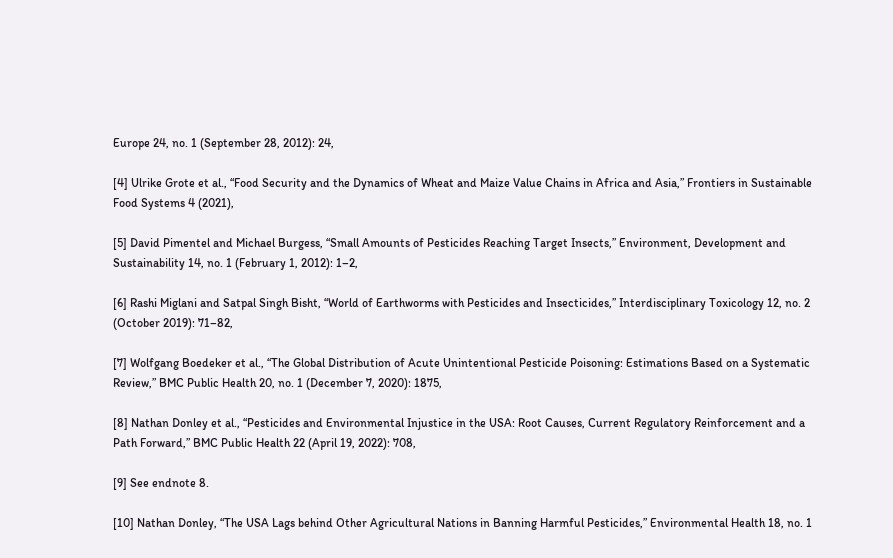Europe 24, no. 1 (September 28, 2012): 24,

[4] Ulrike Grote et al., “Food Security and the Dynamics of Wheat and Maize Value Chains in Africa and Asia,” Frontiers in Sustainable Food Systems 4 (2021),

[5] David Pimentel and Michael Burgess, “Small Amounts of Pesticides Reaching Target Insects,” Environment, Development and Sustainability 14, no. 1 (February 1, 2012): 1–2,

[6] Rashi Miglani and Satpal Singh Bisht, “World of Earthworms with Pesticides and Insecticides,” Interdisciplinary Toxicology 12, no. 2 (October 2019): 71–82,

[7] Wolfgang Boedeker et al., “The Global Distribution of Acute Unintentional Pesticide Poisoning: Estimations Based on a Systematic Review,” BMC Public Health 20, no. 1 (December 7, 2020): 1875,

[8] Nathan Donley et al., “Pesticides and Environmental Injustice in the USA: Root Causes, Current Regulatory Reinforcement and a Path Forward,” BMC Public Health 22 (April 19, 2022): 708,

[9] See endnote 8.

[10] Nathan Donley, “The USA Lags behind Other Agricultural Nations in Banning Harmful Pesticides,” Environmental Health 18, no. 1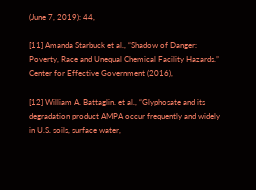(June 7, 2019): 44,

[11] Amanda Starbuck et al., “Shadow of Danger: Poverty, Race and Unequal Chemical Facility Hazards.” Center for Effective Government (2016),

[12] William A. Battaglin. et al., “Glyphosate and its degradation product AMPA occur frequently and widely in U.S. soils, surface water,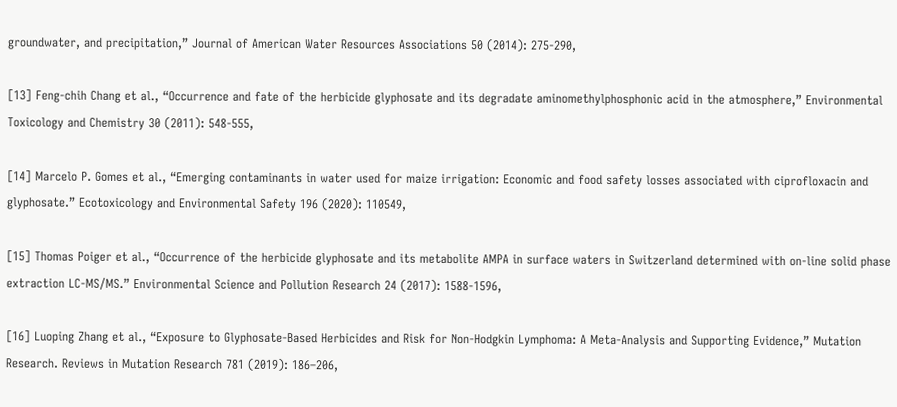groundwater, and precipitation,” Journal of American Water Resources Associations 50 (2014): 275-290,

[13] Feng‐chih Chang et al., “Occurrence and fate of the herbicide glyphosate and its degradate aminomethylphosphonic acid in the atmosphere,” Environmental Toxicology and Chemistry 30 (2011): 548-555,

[14] Marcelo P. Gomes et al., “Emerging contaminants in water used for maize irrigation: Economic and food safety losses associated with ciprofloxacin and glyphosate.” Ecotoxicology and Environmental Safety 196 (2020): 110549,

[15] Thomas Poiger et al., “Occurrence of the herbicide glyphosate and its metabolite AMPA in surface waters in Switzerland determined with on-line solid phase extraction LC-MS/MS.” Environmental Science and Pollution Research 24 (2017): 1588-1596,

[16] Luoping Zhang et al., “Exposure to Glyphosate-Based Herbicides and Risk for Non-Hodgkin Lymphoma: A Meta-Analysis and Supporting Evidence,” Mutation Research. Reviews in Mutation Research 781 (2019): 186–206,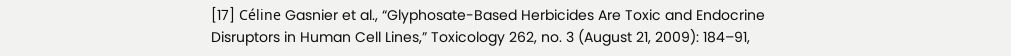[17] Céline Gasnier et al., “Glyphosate-Based Herbicides Are Toxic and Endocrine Disruptors in Human Cell Lines,” Toxicology 262, no. 3 (August 21, 2009): 184–91,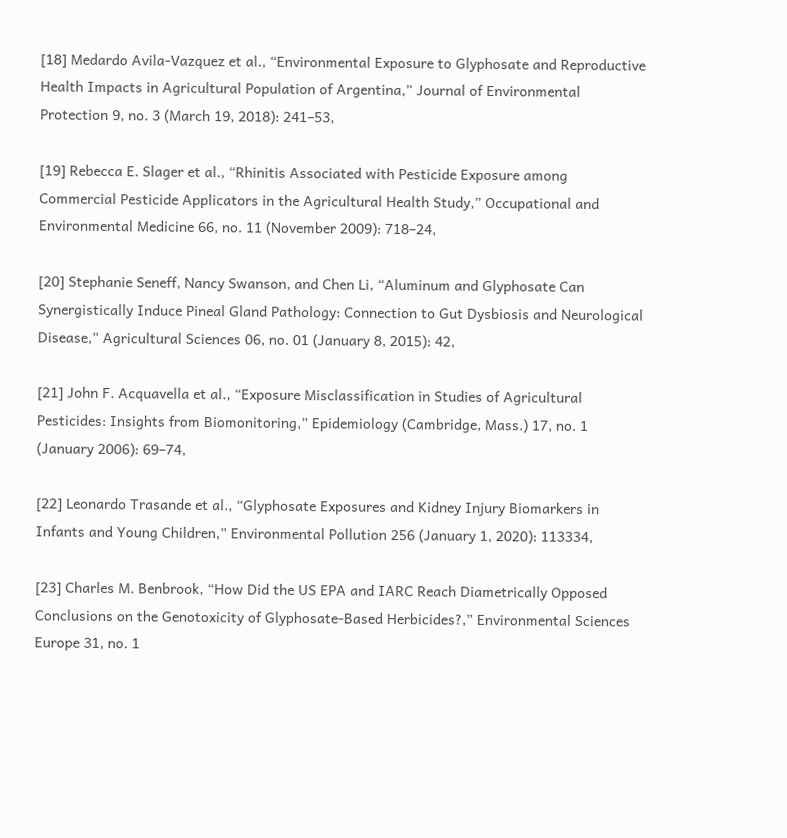[18] Medardo Avila-Vazquez et al., “Environmental Exposure to Glyphosate and Reproductive Health Impacts in Agricultural Population of Argentina,” Journal of Environmental Protection 9, no. 3 (March 19, 2018): 241–53,

[19] Rebecca E. Slager et al., “Rhinitis Associated with Pesticide Exposure among Commercial Pesticide Applicators in the Agricultural Health Study,” Occupational and Environmental Medicine 66, no. 11 (November 2009): 718–24,

[20] Stephanie Seneff, Nancy Swanson, and Chen Li, “Aluminum and Glyphosate Can Synergistically Induce Pineal Gland Pathology: Connection to Gut Dysbiosis and Neurological Disease,” Agricultural Sciences 06, no. 01 (January 8, 2015): 42,

[21] John F. Acquavella et al., “Exposure Misclassification in Studies of Agricultural Pesticides: Insights from Biomonitoring,” Epidemiology (Cambridge, Mass.) 17, no. 1 (January 2006): 69–74,

[22] Leonardo Trasande et al., “Glyphosate Exposures and Kidney Injury Biomarkers in Infants and Young Children,” Environmental Pollution 256 (January 1, 2020): 113334,

[23] Charles M. Benbrook, “How Did the US EPA and IARC Reach Diametrically Opposed Conclusions on the Genotoxicity of Glyphosate-Based Herbicides?,” Environmental Sciences Europe 31, no. 1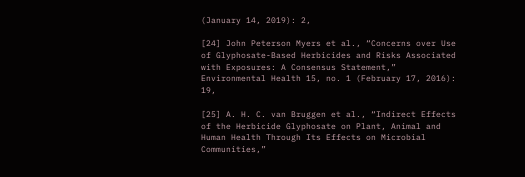(January 14, 2019): 2,

[24] John Peterson Myers et al., “Concerns over Use of Glyphosate-Based Herbicides and Risks Associated with Exposures: A Consensus Statement,” Environmental Health 15, no. 1 (February 17, 2016): 19,

[25] A. H. C. van Bruggen et al., “Indirect Effects of the Herbicide Glyphosate on Plant, Animal and Human Health Through Its Effects on Microbial Communities,”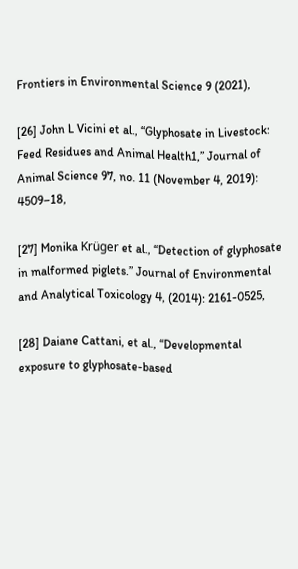Frontiers in Environmental Science 9 (2021),

[26] John L Vicini et al., “Glyphosate in Livestock: Feed Residues and Animal Health1,” Journal of Animal Science 97, no. 11 (November 4, 2019): 4509–18,

[27] Monika Krüger et al., “Detection of glyphosate in malformed piglets.” Journal of Environmental and Analytical Toxicology 4, (2014): 2161-0525,

[28] Daiane Cattani, et al., “Developmental exposure to glyphosate-based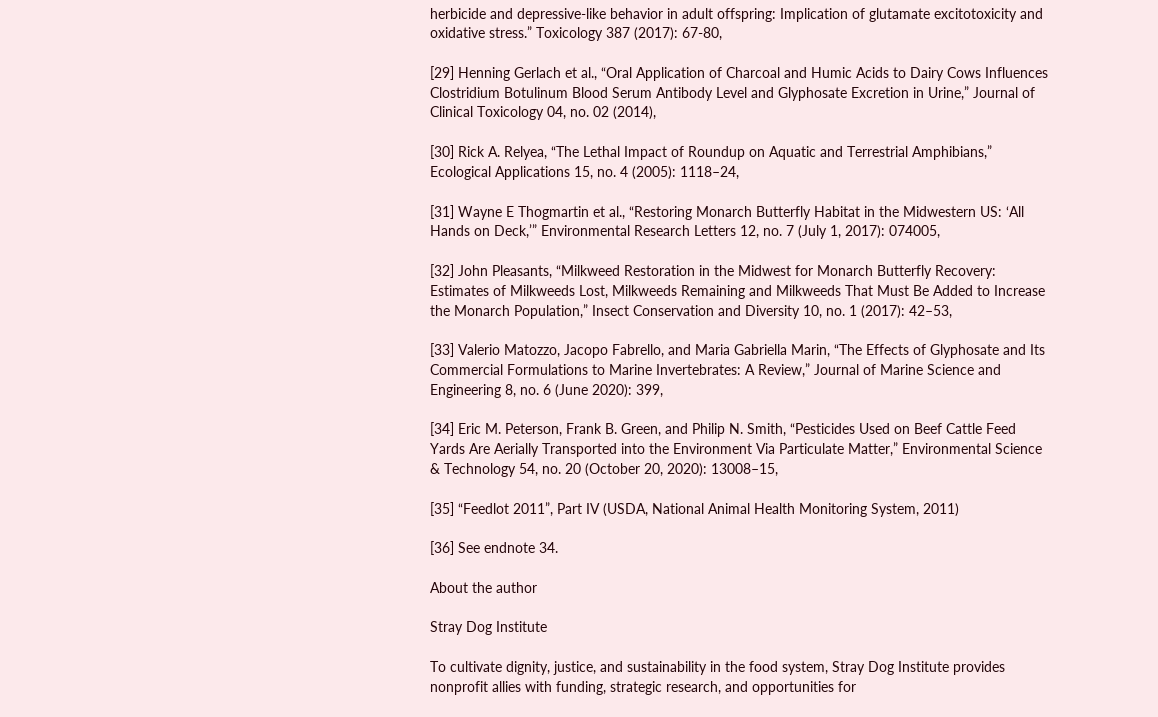herbicide and depressive-like behavior in adult offspring: Implication of glutamate excitotoxicity and oxidative stress.” Toxicology 387 (2017): 67-80,

[29] Henning Gerlach et al., “Oral Application of Charcoal and Humic Acids to Dairy Cows Influences Clostridium Botulinum Blood Serum Antibody Level and Glyphosate Excretion in Urine,” Journal of Clinical Toxicology 04, no. 02 (2014),

[30] Rick A. Relyea, “The Lethal Impact of Roundup on Aquatic and Terrestrial Amphibians,” Ecological Applications 15, no. 4 (2005): 1118–24,

[31] Wayne E Thogmartin et al., “Restoring Monarch Butterfly Habitat in the Midwestern US: ‘All Hands on Deck,’” Environmental Research Letters 12, no. 7 (July 1, 2017): 074005,

[32] John Pleasants, “Milkweed Restoration in the Midwest for Monarch Butterfly Recovery: Estimates of Milkweeds Lost, Milkweeds Remaining and Milkweeds That Must Be Added to Increase the Monarch Population,” Insect Conservation and Diversity 10, no. 1 (2017): 42–53,

[33] Valerio Matozzo, Jacopo Fabrello, and Maria Gabriella Marin, “The Effects of Glyphosate and Its Commercial Formulations to Marine Invertebrates: A Review,” Journal of Marine Science and Engineering 8, no. 6 (June 2020): 399,

[34] Eric M. Peterson, Frank B. Green, and Philip N. Smith, “Pesticides Used on Beef Cattle Feed Yards Are Aerially Transported into the Environment Via Particulate Matter,” Environmental Science & Technology 54, no. 20 (October 20, 2020): 13008–15,

[35] “Feedlot 2011”, Part IV (USDA, National Animal Health Monitoring System, 2011)

[36] See endnote 34.

About the author

Stray Dog Institute

To cultivate dignity, justice, and sustainability in the food system, Stray Dog Institute provides nonprofit allies with funding, strategic research, and opportunities for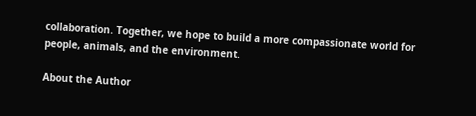collaboration. Together, we hope to build a more compassionate world for people, animals, and the environment.

About the Author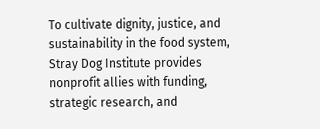To cultivate dignity, justice, and sustainability in the food system, Stray Dog Institute provides nonprofit allies with funding, strategic research, and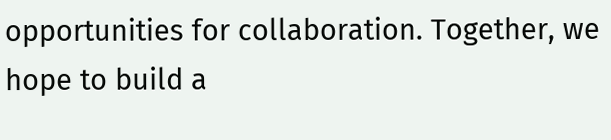opportunities for collaboration. Together, we hope to build a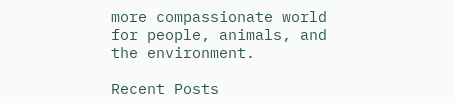more compassionate world for people, animals, and the environment.

Recent Posts